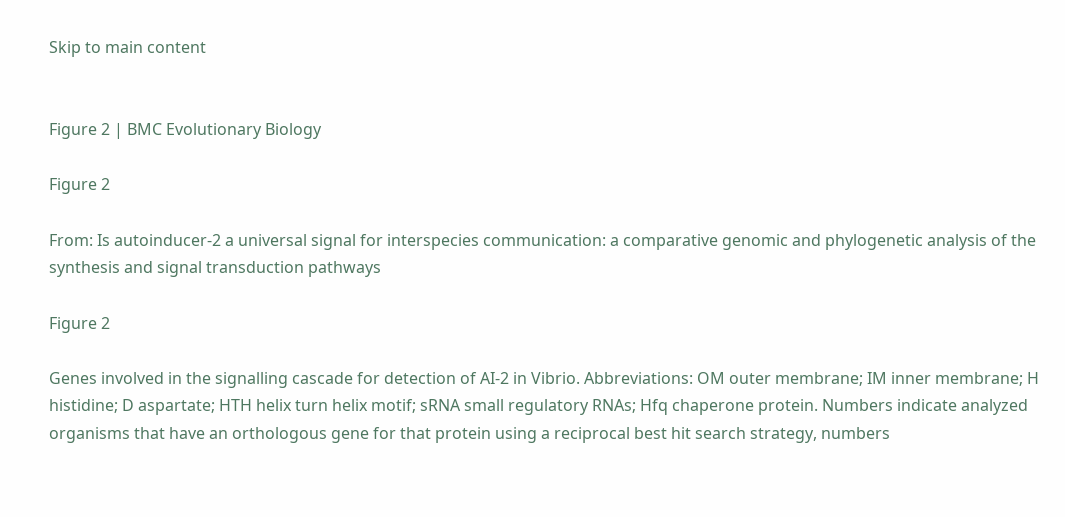Skip to main content


Figure 2 | BMC Evolutionary Biology

Figure 2

From: Is autoinducer-2 a universal signal for interspecies communication: a comparative genomic and phylogenetic analysis of the synthesis and signal transduction pathways

Figure 2

Genes involved in the signalling cascade for detection of AI-2 in Vibrio. Abbreviations: OM outer membrane; IM inner membrane; H histidine; D aspartate; HTH helix turn helix motif; sRNA small regulatory RNAs; Hfq chaperone protein. Numbers indicate analyzed organisms that have an orthologous gene for that protein using a reciprocal best hit search strategy, numbers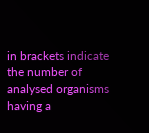in brackets indicate the number of analysed organisms having a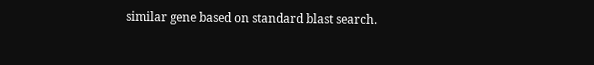similar gene based on standard blast search.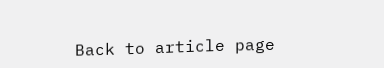Back to article page